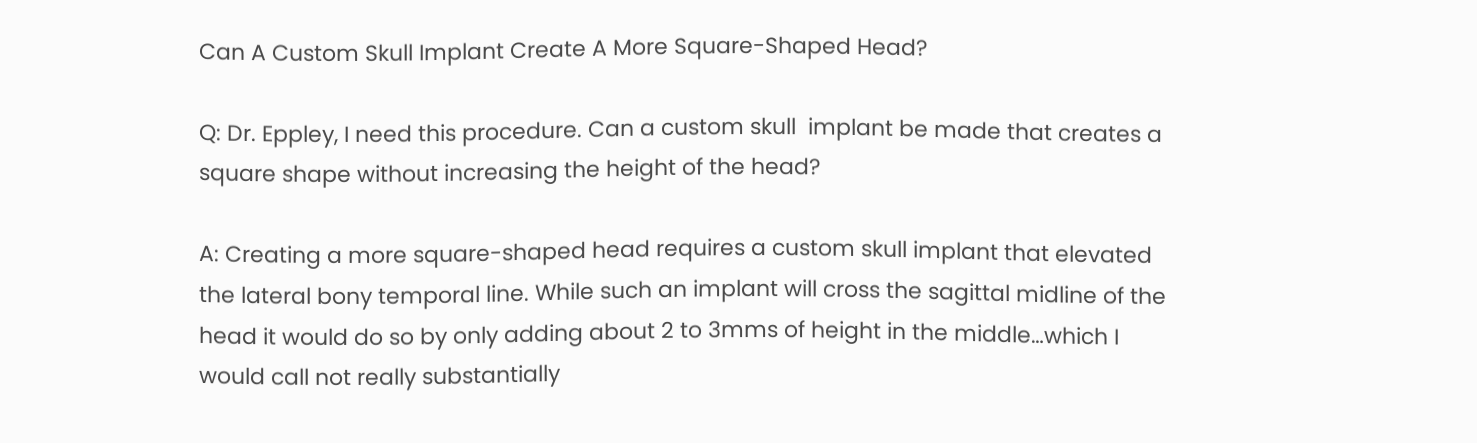Can A Custom Skull Implant Create A More Square-Shaped Head?

Q: Dr. Eppley, I need this procedure. Can a custom skull  implant be made that creates a square shape without increasing the height of the head?

A: Creating a more square-shaped head requires a custom skull implant that elevated the lateral bony temporal line. While such an implant will cross the sagittal midline of the head it would do so by only adding about 2 to 3mms of height in the middle…which I would call not really substantially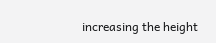increasing the height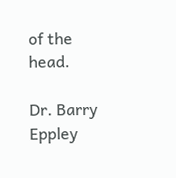of the head.

Dr. Barry Eppley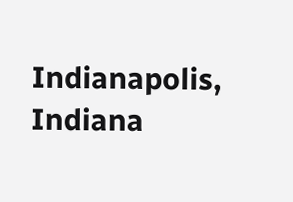Indianapolis, Indiana